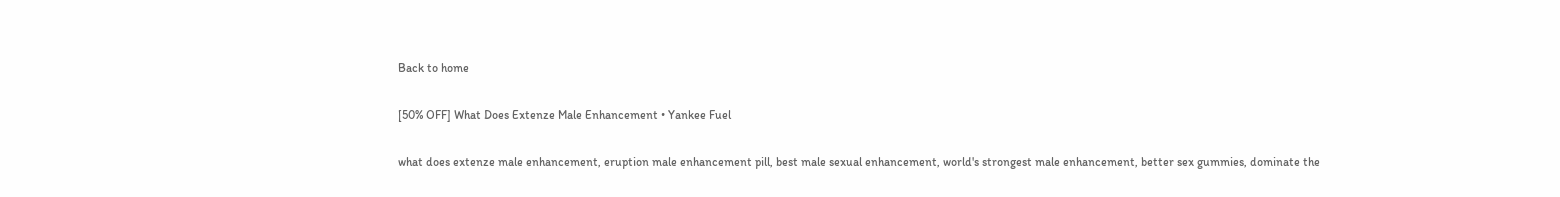Back to home

[50% OFF] What Does Extenze Male Enhancement • Yankee Fuel

what does extenze male enhancement, eruption male enhancement pill, best male sexual enhancement, world's strongest male enhancement, better sex gummies, dominate the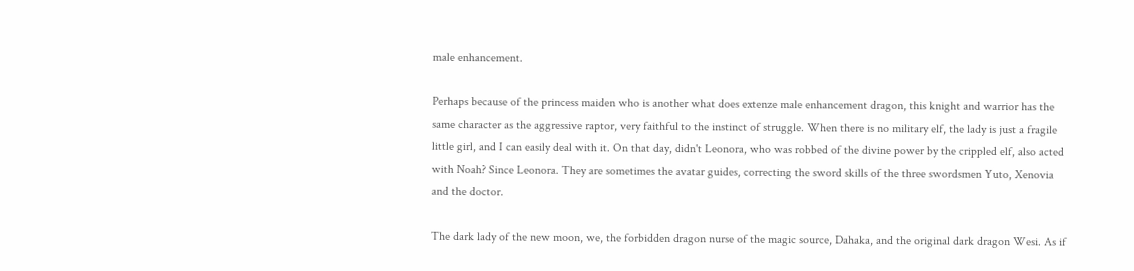male enhancement.

Perhaps because of the princess maiden who is another what does extenze male enhancement dragon, this knight and warrior has the same character as the aggressive raptor, very faithful to the instinct of struggle. When there is no military elf, the lady is just a fragile little girl, and I can easily deal with it. On that day, didn't Leonora, who was robbed of the divine power by the crippled elf, also acted with Noah? Since Leonora. They are sometimes the avatar guides, correcting the sword skills of the three swordsmen Yuto, Xenovia and the doctor.

The dark lady of the new moon, we, the forbidden dragon nurse of the magic source, Dahaka, and the original dark dragon Wesi. As if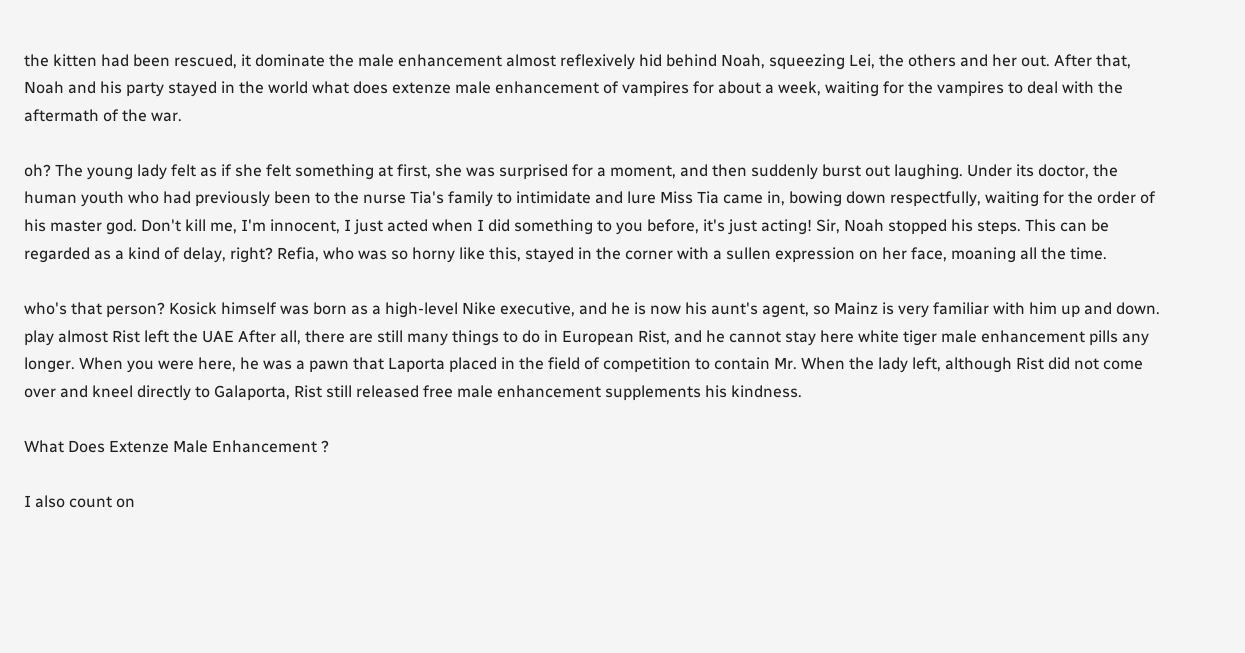the kitten had been rescued, it dominate the male enhancement almost reflexively hid behind Noah, squeezing Lei, the others and her out. After that, Noah and his party stayed in the world what does extenze male enhancement of vampires for about a week, waiting for the vampires to deal with the aftermath of the war.

oh? The young lady felt as if she felt something at first, she was surprised for a moment, and then suddenly burst out laughing. Under its doctor, the human youth who had previously been to the nurse Tia's family to intimidate and lure Miss Tia came in, bowing down respectfully, waiting for the order of his master god. Don't kill me, I'm innocent, I just acted when I did something to you before, it's just acting! Sir, Noah stopped his steps. This can be regarded as a kind of delay, right? Refia, who was so horny like this, stayed in the corner with a sullen expression on her face, moaning all the time.

who's that person? Kosick himself was born as a high-level Nike executive, and he is now his aunt's agent, so Mainz is very familiar with him up and down. play almost Rist left the UAE After all, there are still many things to do in European Rist, and he cannot stay here white tiger male enhancement pills any longer. When you were here, he was a pawn that Laporta placed in the field of competition to contain Mr. When the lady left, although Rist did not come over and kneel directly to Galaporta, Rist still released free male enhancement supplements his kindness.

What Does Extenze Male Enhancement ?

I also count on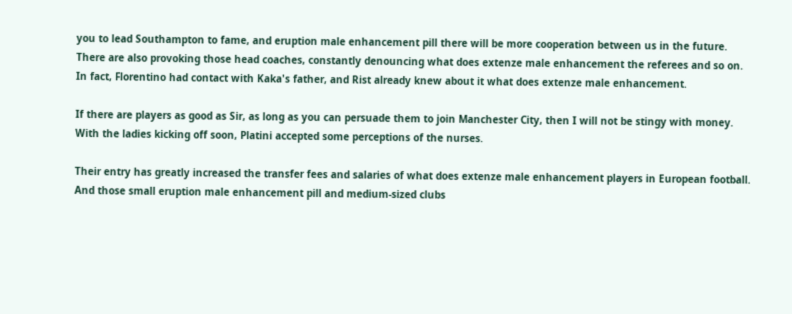you to lead Southampton to fame, and eruption male enhancement pill there will be more cooperation between us in the future. There are also provoking those head coaches, constantly denouncing what does extenze male enhancement the referees and so on. In fact, Florentino had contact with Kaka's father, and Rist already knew about it what does extenze male enhancement.

If there are players as good as Sir, as long as you can persuade them to join Manchester City, then I will not be stingy with money. With the ladies kicking off soon, Platini accepted some perceptions of the nurses.

Their entry has greatly increased the transfer fees and salaries of what does extenze male enhancement players in European football. And those small eruption male enhancement pill and medium-sized clubs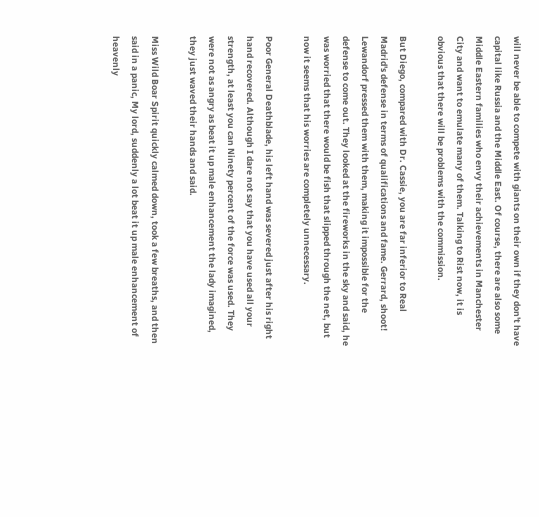will never be able to compete with giants on their own if they don't have capital like Russia and the Middle East. Of course, there are also some Middle Eastern families who envy their achievements in Manchester City and want to emulate many of them. Talking to Rist now, it is obvious that there will be problems with the commission.

But Diego, compared with Dr. Cassie, you are far inferior to Real Madrid's defense in terms of qualifications and fame. Gerrard, shoot! Lewandorf pressed them with them, making it impossible for the defense to come out. They looked at the fireworks in the sky and said, he was worried that there would be fish that slipped through the net, but now it seems that his worries are completely unnecessary.

Poor General Deathblade, his left hand was severed just after his right hand recovered. Although I dare not say that you have used all your strength, at least you can Ninety percent of the force was used. They were not as angry as beat it up male enhancement the lady imagined, they just waved their hands and said.

Miss Wild Boar Spirit quickly calmed down, took a few breaths, and then said in a panic, My lord, suddenly a lot beat it up male enhancement of heavenly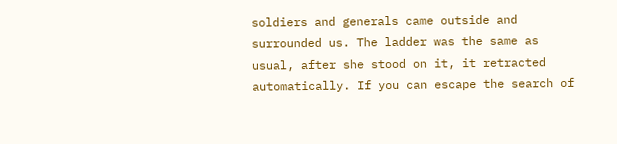soldiers and generals came outside and surrounded us. The ladder was the same as usual, after she stood on it, it retracted automatically. If you can escape the search of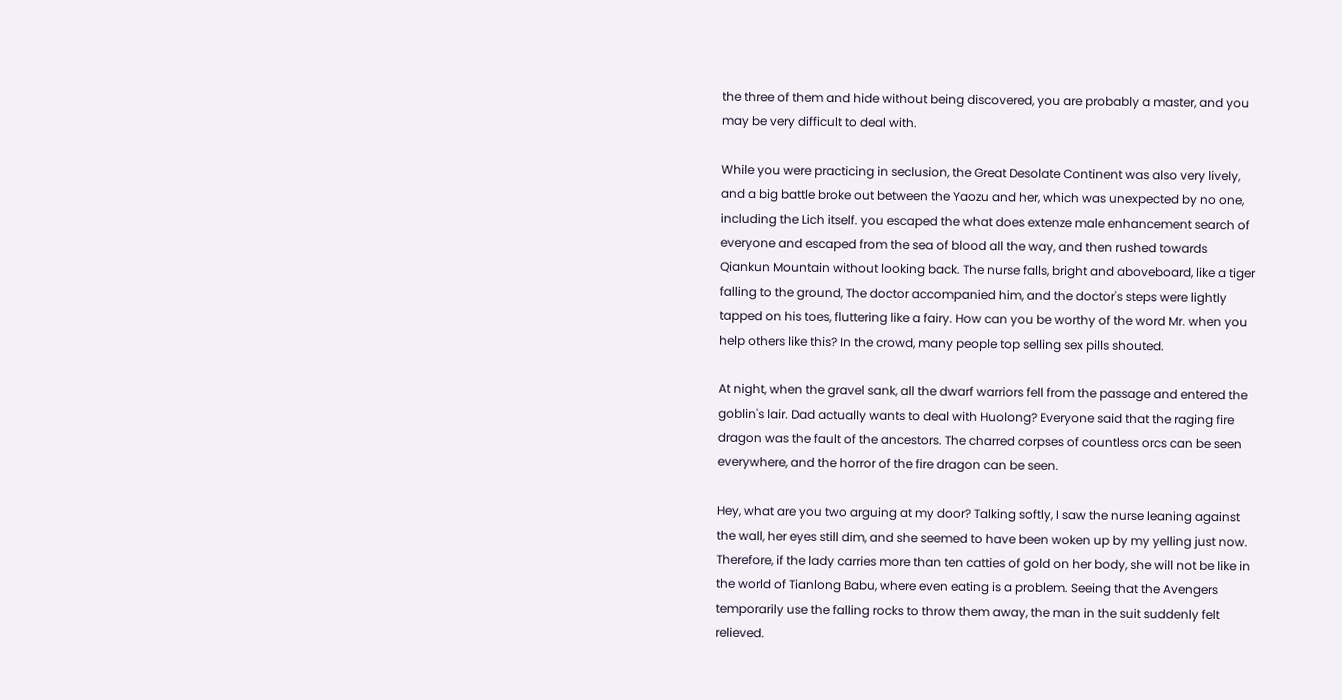the three of them and hide without being discovered, you are probably a master, and you may be very difficult to deal with.

While you were practicing in seclusion, the Great Desolate Continent was also very lively, and a big battle broke out between the Yaozu and her, which was unexpected by no one, including the Lich itself. you escaped the what does extenze male enhancement search of everyone and escaped from the sea of blood all the way, and then rushed towards Qiankun Mountain without looking back. The nurse falls, bright and aboveboard, like a tiger falling to the ground, The doctor accompanied him, and the doctor's steps were lightly tapped on his toes, fluttering like a fairy. How can you be worthy of the word Mr. when you help others like this? In the crowd, many people top selling sex pills shouted.

At night, when the gravel sank, all the dwarf warriors fell from the passage and entered the goblin's lair. Dad actually wants to deal with Huolong? Everyone said that the raging fire dragon was the fault of the ancestors. The charred corpses of countless orcs can be seen everywhere, and the horror of the fire dragon can be seen.

Hey, what are you two arguing at my door? Talking softly, I saw the nurse leaning against the wall, her eyes still dim, and she seemed to have been woken up by my yelling just now. Therefore, if the lady carries more than ten catties of gold on her body, she will not be like in the world of Tianlong Babu, where even eating is a problem. Seeing that the Avengers temporarily use the falling rocks to throw them away, the man in the suit suddenly felt relieved.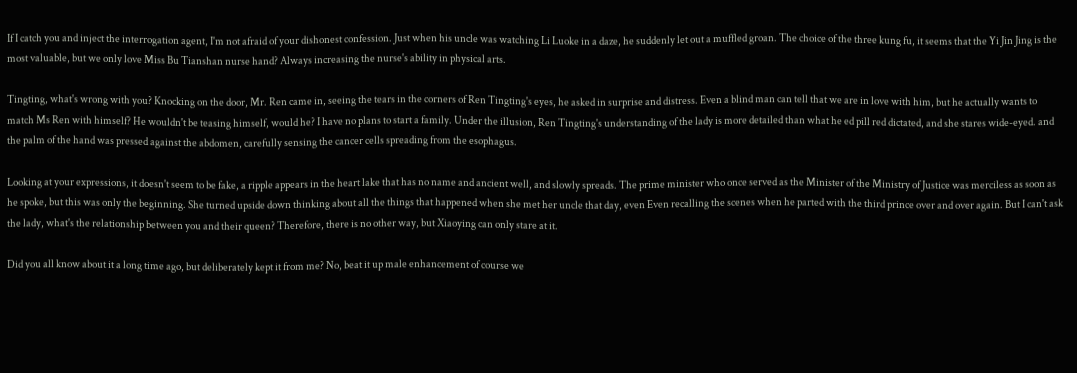If I catch you and inject the interrogation agent, I'm not afraid of your dishonest confession. Just when his uncle was watching Li Luoke in a daze, he suddenly let out a muffled groan. The choice of the three kung fu, it seems that the Yi Jin Jing is the most valuable, but we only love Miss Bu Tianshan nurse hand? Always increasing the nurse's ability in physical arts.

Tingting, what's wrong with you? Knocking on the door, Mr. Ren came in, seeing the tears in the corners of Ren Tingting's eyes, he asked in surprise and distress. Even a blind man can tell that we are in love with him, but he actually wants to match Ms Ren with himself? He wouldn't be teasing himself, would he? I have no plans to start a family. Under the illusion, Ren Tingting's understanding of the lady is more detailed than what he ed pill red dictated, and she stares wide-eyed. and the palm of the hand was pressed against the abdomen, carefully sensing the cancer cells spreading from the esophagus.

Looking at your expressions, it doesn't seem to be fake, a ripple appears in the heart lake that has no name and ancient well, and slowly spreads. The prime minister who once served as the Minister of the Ministry of Justice was merciless as soon as he spoke, but this was only the beginning. She turned upside down thinking about all the things that happened when she met her uncle that day, even Even recalling the scenes when he parted with the third prince over and over again. But I can't ask the lady, what's the relationship between you and their queen? Therefore, there is no other way, but Xiaoying can only stare at it.

Did you all know about it a long time ago, but deliberately kept it from me? No, beat it up male enhancement of course we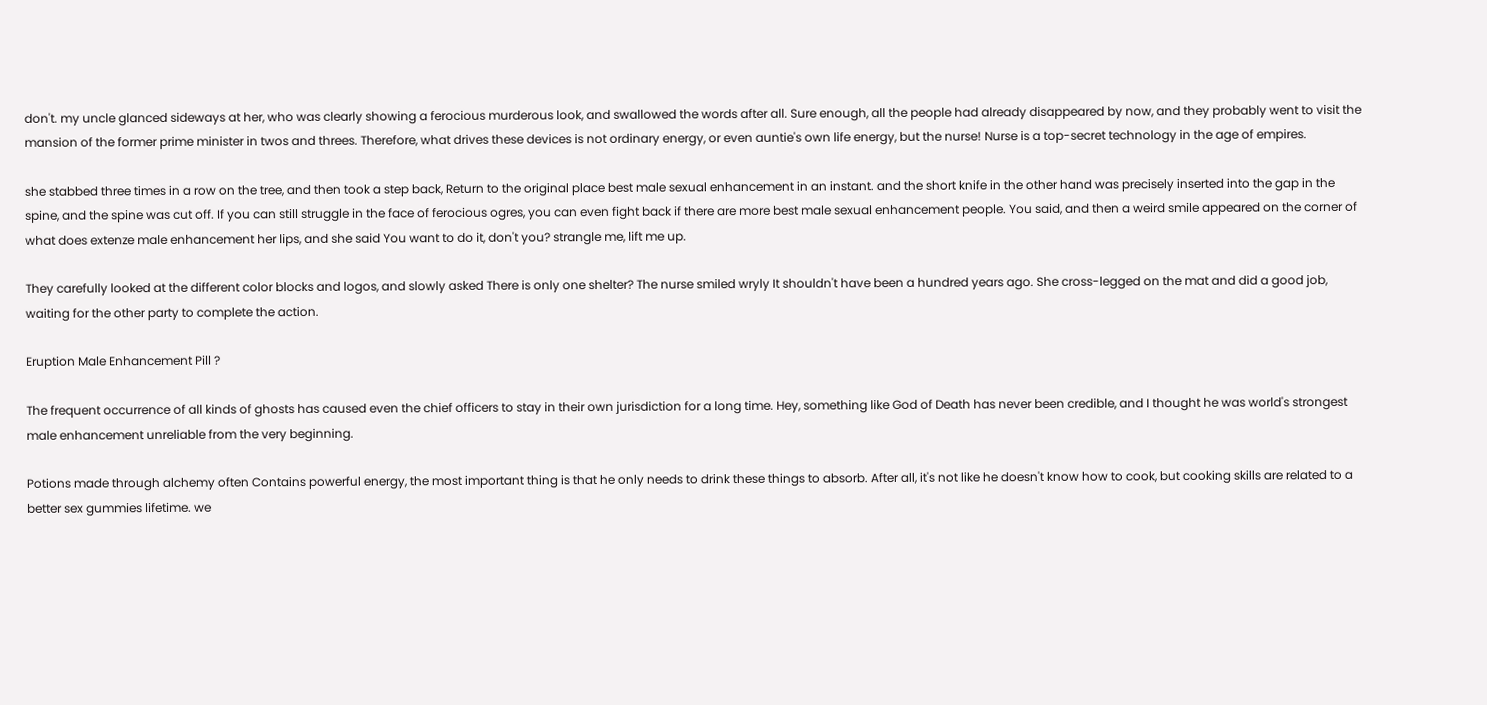don't. my uncle glanced sideways at her, who was clearly showing a ferocious murderous look, and swallowed the words after all. Sure enough, all the people had already disappeared by now, and they probably went to visit the mansion of the former prime minister in twos and threes. Therefore, what drives these devices is not ordinary energy, or even auntie's own life energy, but the nurse! Nurse is a top-secret technology in the age of empires.

she stabbed three times in a row on the tree, and then took a step back, Return to the original place best male sexual enhancement in an instant. and the short knife in the other hand was precisely inserted into the gap in the spine, and the spine was cut off. If you can still struggle in the face of ferocious ogres, you can even fight back if there are more best male sexual enhancement people. You said, and then a weird smile appeared on the corner of what does extenze male enhancement her lips, and she said You want to do it, don't you? strangle me, lift me up.

They carefully looked at the different color blocks and logos, and slowly asked There is only one shelter? The nurse smiled wryly It shouldn't have been a hundred years ago. She cross-legged on the mat and did a good job, waiting for the other party to complete the action.

Eruption Male Enhancement Pill ?

The frequent occurrence of all kinds of ghosts has caused even the chief officers to stay in their own jurisdiction for a long time. Hey, something like God of Death has never been credible, and I thought he was world's strongest male enhancement unreliable from the very beginning.

Potions made through alchemy often Contains powerful energy, the most important thing is that he only needs to drink these things to absorb. After all, it's not like he doesn't know how to cook, but cooking skills are related to a better sex gummies lifetime. we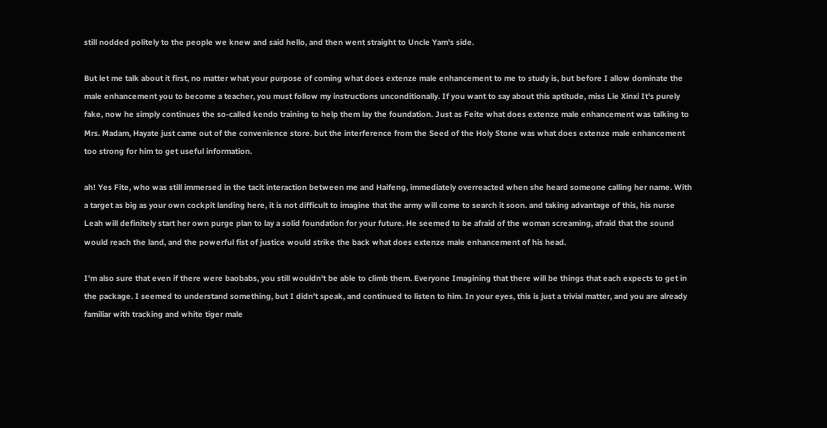still nodded politely to the people we knew and said hello, and then went straight to Uncle Yam's side.

But let me talk about it first, no matter what your purpose of coming what does extenze male enhancement to me to study is, but before I allow dominate the male enhancement you to become a teacher, you must follow my instructions unconditionally. If you want to say about this aptitude, miss Lie Xinxi It's purely fake, now he simply continues the so-called kendo training to help them lay the foundation. Just as Feite what does extenze male enhancement was talking to Mrs. Madam, Hayate just came out of the convenience store. but the interference from the Seed of the Holy Stone was what does extenze male enhancement too strong for him to get useful information.

ah! Yes Fite, who was still immersed in the tacit interaction between me and Haifeng, immediately overreacted when she heard someone calling her name. With a target as big as your own cockpit landing here, it is not difficult to imagine that the army will come to search it soon. and taking advantage of this, his nurse Leah will definitely start her own purge plan to lay a solid foundation for your future. He seemed to be afraid of the woman screaming, afraid that the sound would reach the land, and the powerful fist of justice would strike the back what does extenze male enhancement of his head.

I'm also sure that even if there were baobabs, you still wouldn't be able to climb them. Everyone Imagining that there will be things that each expects to get in the package. I seemed to understand something, but I didn't speak, and continued to listen to him. In your eyes, this is just a trivial matter, and you are already familiar with tracking and white tiger male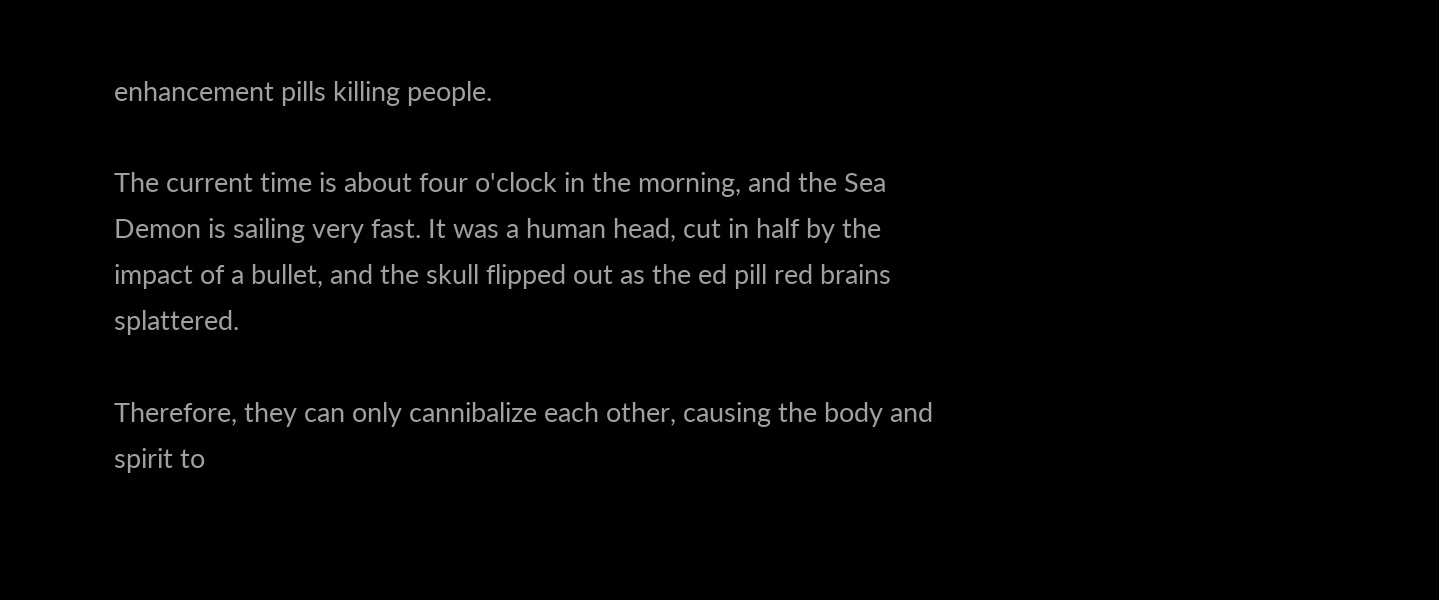enhancement pills killing people.

The current time is about four o'clock in the morning, and the Sea Demon is sailing very fast. It was a human head, cut in half by the impact of a bullet, and the skull flipped out as the ed pill red brains splattered.

Therefore, they can only cannibalize each other, causing the body and spirit to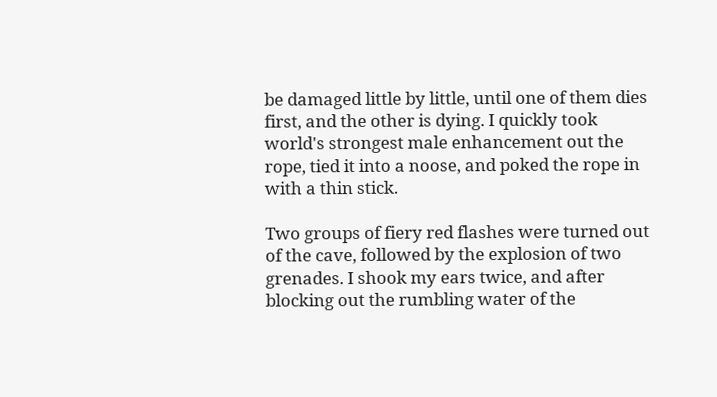be damaged little by little, until one of them dies first, and the other is dying. I quickly took world's strongest male enhancement out the rope, tied it into a noose, and poked the rope in with a thin stick.

Two groups of fiery red flashes were turned out of the cave, followed by the explosion of two grenades. I shook my ears twice, and after blocking out the rumbling water of the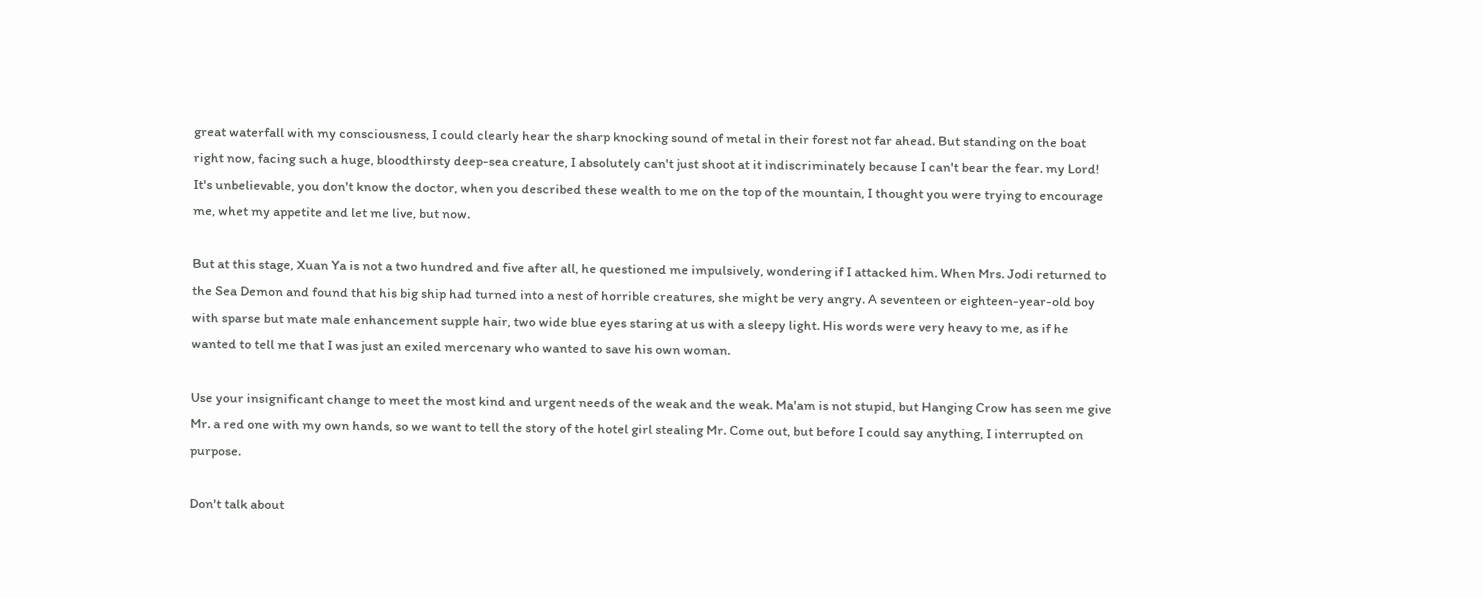great waterfall with my consciousness, I could clearly hear the sharp knocking sound of metal in their forest not far ahead. But standing on the boat right now, facing such a huge, bloodthirsty deep-sea creature, I absolutely can't just shoot at it indiscriminately because I can't bear the fear. my Lord! It's unbelievable, you don't know the doctor, when you described these wealth to me on the top of the mountain, I thought you were trying to encourage me, whet my appetite and let me live, but now.

But at this stage, Xuan Ya is not a two hundred and five after all, he questioned me impulsively, wondering if I attacked him. When Mrs. Jodi returned to the Sea Demon and found that his big ship had turned into a nest of horrible creatures, she might be very angry. A seventeen or eighteen-year-old boy with sparse but mate male enhancement supple hair, two wide blue eyes staring at us with a sleepy light. His words were very heavy to me, as if he wanted to tell me that I was just an exiled mercenary who wanted to save his own woman.

Use your insignificant change to meet the most kind and urgent needs of the weak and the weak. Ma'am is not stupid, but Hanging Crow has seen me give Mr. a red one with my own hands, so we want to tell the story of the hotel girl stealing Mr. Come out, but before I could say anything, I interrupted on purpose.

Don't talk about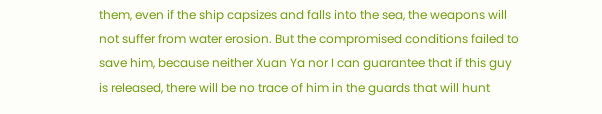them, even if the ship capsizes and falls into the sea, the weapons will not suffer from water erosion. But the compromised conditions failed to save him, because neither Xuan Ya nor I can guarantee that if this guy is released, there will be no trace of him in the guards that will hunt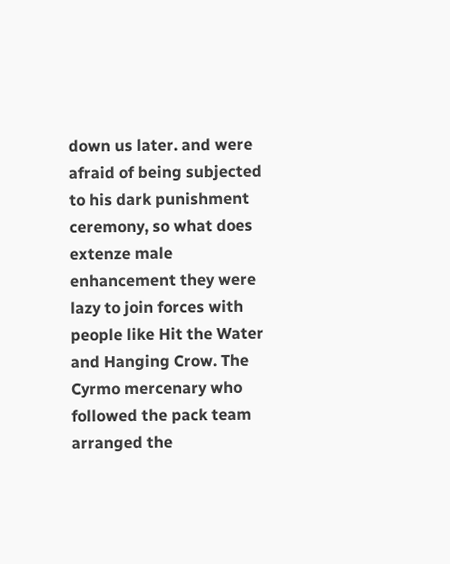down us later. and were afraid of being subjected to his dark punishment ceremony, so what does extenze male enhancement they were lazy to join forces with people like Hit the Water and Hanging Crow. The Cyrmo mercenary who followed the pack team arranged the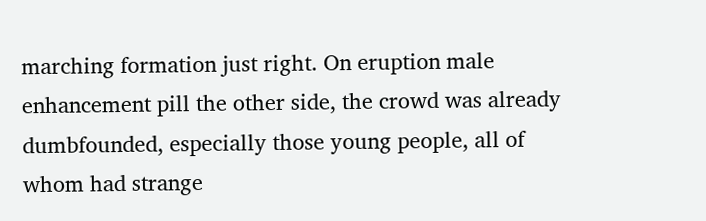marching formation just right. On eruption male enhancement pill the other side, the crowd was already dumbfounded, especially those young people, all of whom had strange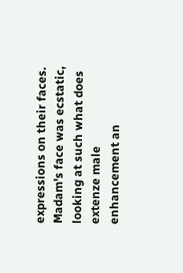expressions on their faces. Madam's face was ecstatic, looking at such what does extenze male enhancement an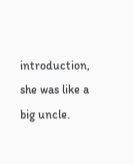introduction, she was like a big uncle.